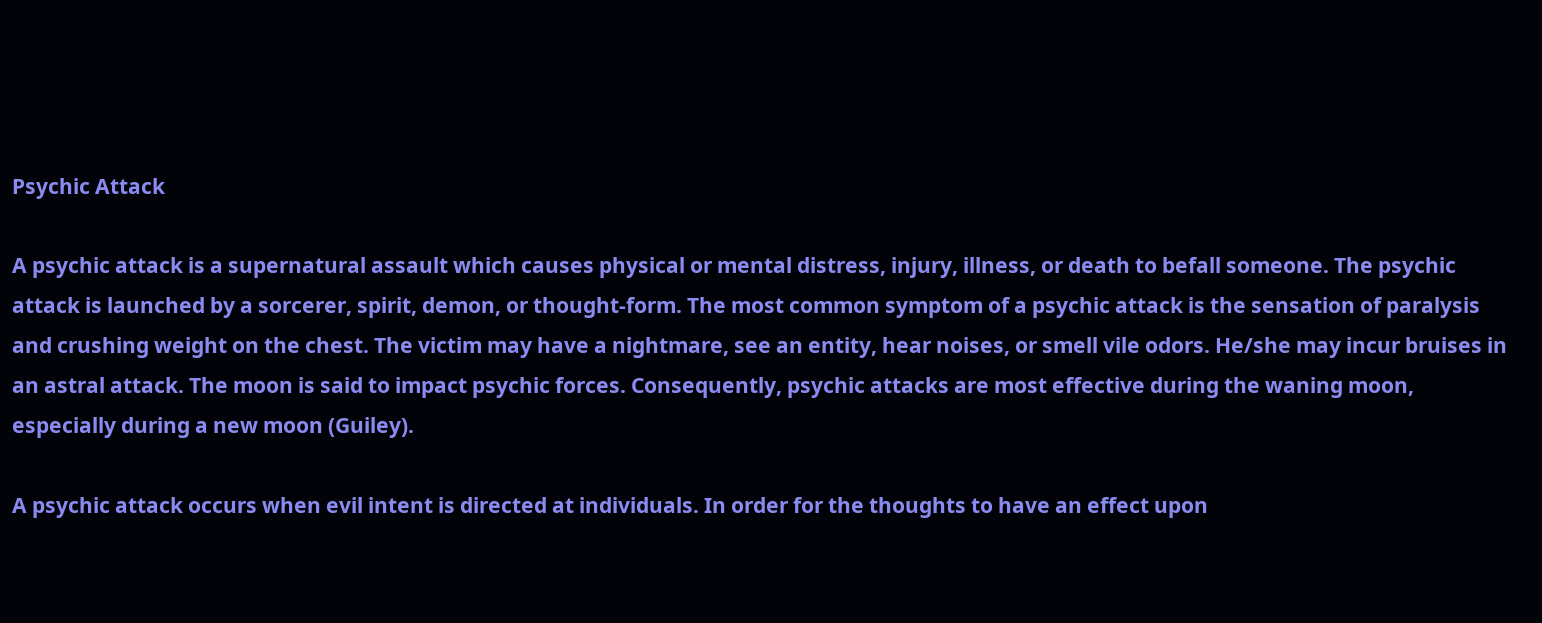Psychic Attack

A psychic attack is a supernatural assault which causes physical or mental distress, injury, illness, or death to befall someone. The psychic attack is launched by a sorcerer, spirit, demon, or thought-form. The most common symptom of a psychic attack is the sensation of paralysis and crushing weight on the chest. The victim may have a nightmare, see an entity, hear noises, or smell vile odors. He/she may incur bruises in an astral attack. The moon is said to impact psychic forces. Consequently, psychic attacks are most effective during the waning moon, especially during a new moon (Guiley).

A psychic attack occurs when evil intent is directed at individuals. In order for the thoughts to have an effect upon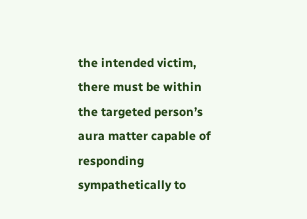the intended victim, there must be within the targeted person’s aura matter capable of responding sympathetically to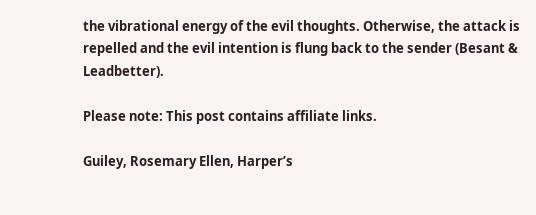the vibrational energy of the evil thoughts. Otherwise, the attack is repelled and the evil intention is flung back to the sender (Besant & Leadbetter).

Please note: This post contains affiliate links.

Guiley, Rosemary Ellen, Harper’s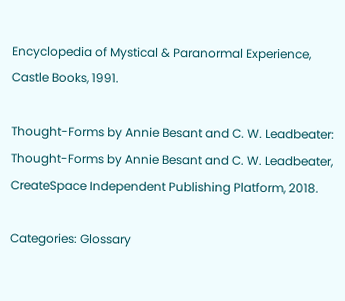Encyclopedia of Mystical & Paranormal Experience, Castle Books, 1991.

Thought-Forms by Annie Besant and C. W. Leadbeater: Thought-Forms by Annie Besant and C. W. Leadbeater, CreateSpace Independent Publishing Platform, 2018.

Categories: Glossary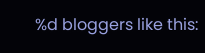%d bloggers like this: